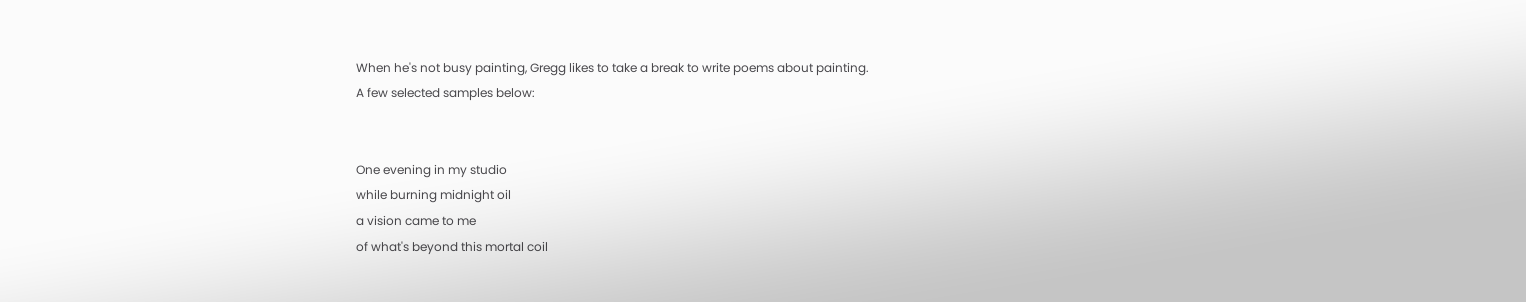When he's not busy painting, Gregg likes to take a break to write poems about painting.
A few selected samples below:


One evening in my studio
while burning midnight oil
a vision came to me
of what's beyond this mortal coil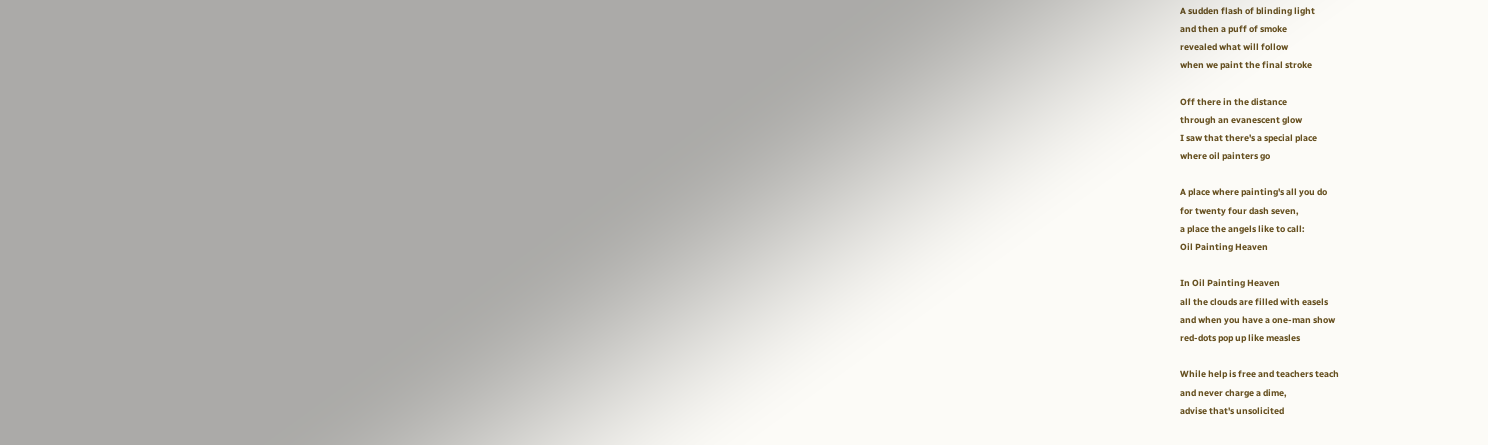A sudden flash of blinding light
and then a puff of smoke
revealed what will follow
when we paint the final stroke

Off there in the distance
through an evanescent glow
I saw that there's a special place
where oil painters go

A place where painting's all you do
for twenty four dash seven,
a place the angels like to call:
Oil Painting Heaven

In Oil Painting Heaven
all the clouds are filled with easels
and when you have a one-man show
red-dots pop up like measles

While help is free and teachers teach
and never charge a dime,
advise that's unsolicited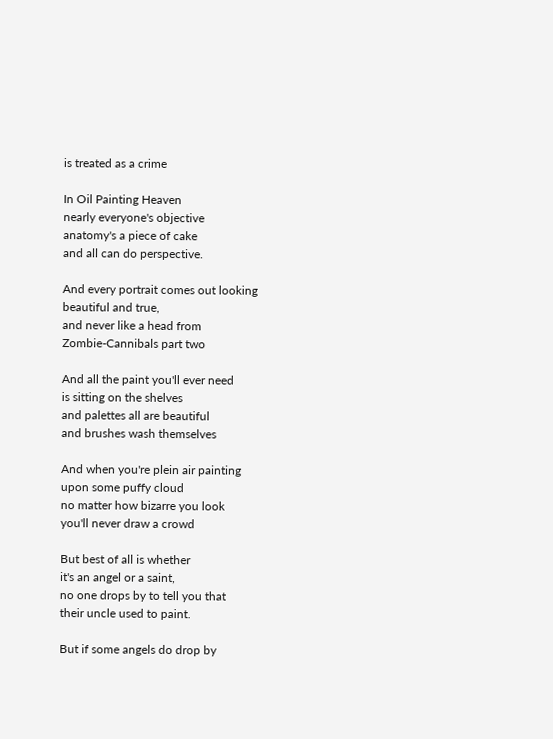is treated as a crime

In Oil Painting Heaven
nearly everyone's objective
anatomy's a piece of cake
and all can do perspective.

And every portrait comes out looking
beautiful and true,
and never like a head from
Zombie-Cannibals part two

And all the paint you'll ever need
is sitting on the shelves
and palettes all are beautiful
and brushes wash themselves

And when you're plein air painting
upon some puffy cloud
no matter how bizarre you look
you'll never draw a crowd

But best of all is whether
it's an angel or a saint,
no one drops by to tell you that
their uncle used to paint.

But if some angels do drop by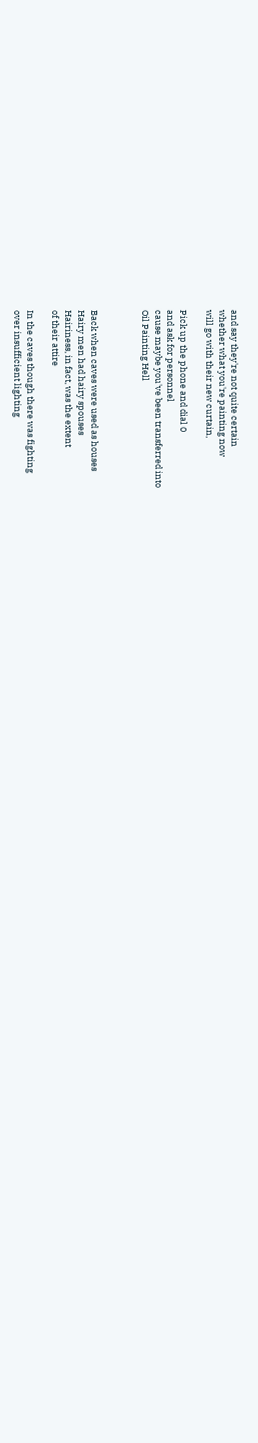and say they're not quite certain
whether what you're painting now
will go with their new curtain,

Pick up the phone and dial 0
and ask for personnel
cause maybe you've been transferred into
Oil Painting Hell



Back when caves were used as houses
Hairy men had hairy spouses
Hairiness, in fact, was the extent
of their attire

In the caves though there was fighting
over insufficient lighting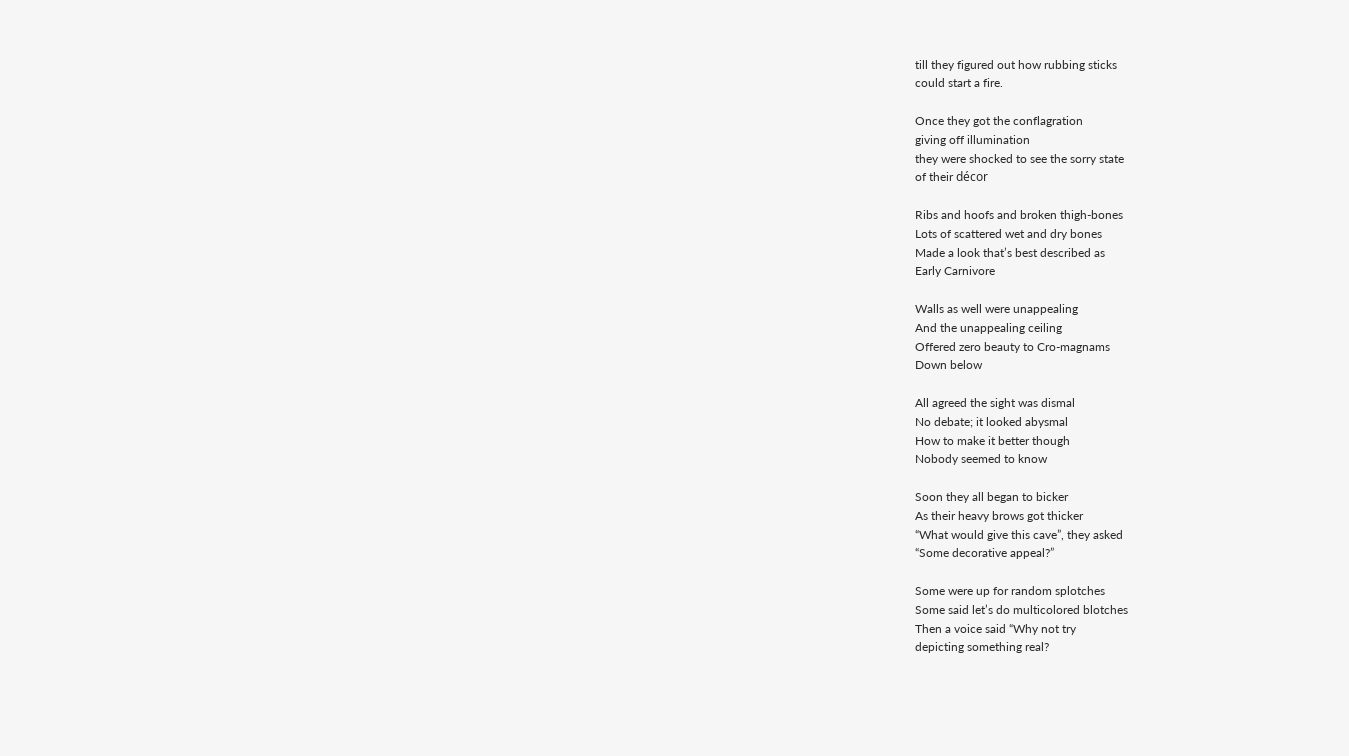till they figured out how rubbing sticks
could start a fire.

Once they got the conflagration
giving off illumination
they were shocked to see the sorry state
of their décor

Ribs and hoofs and broken thigh-bones
Lots of scattered wet and dry bones
Made a look that’s best described as
Early Carnivore

Walls as well were unappealing
And the unappealing ceiling
Offered zero beauty to Cro-magnams
Down below

All agreed the sight was dismal
No debate; it looked abysmal
How to make it better though
Nobody seemed to know

Soon they all began to bicker
As their heavy brows got thicker
“What would give this cave”, they asked
“Some decorative appeal?”

Some were up for random splotches
Some said let’s do multicolored blotches
Then a voice said “Why not try
depicting something real?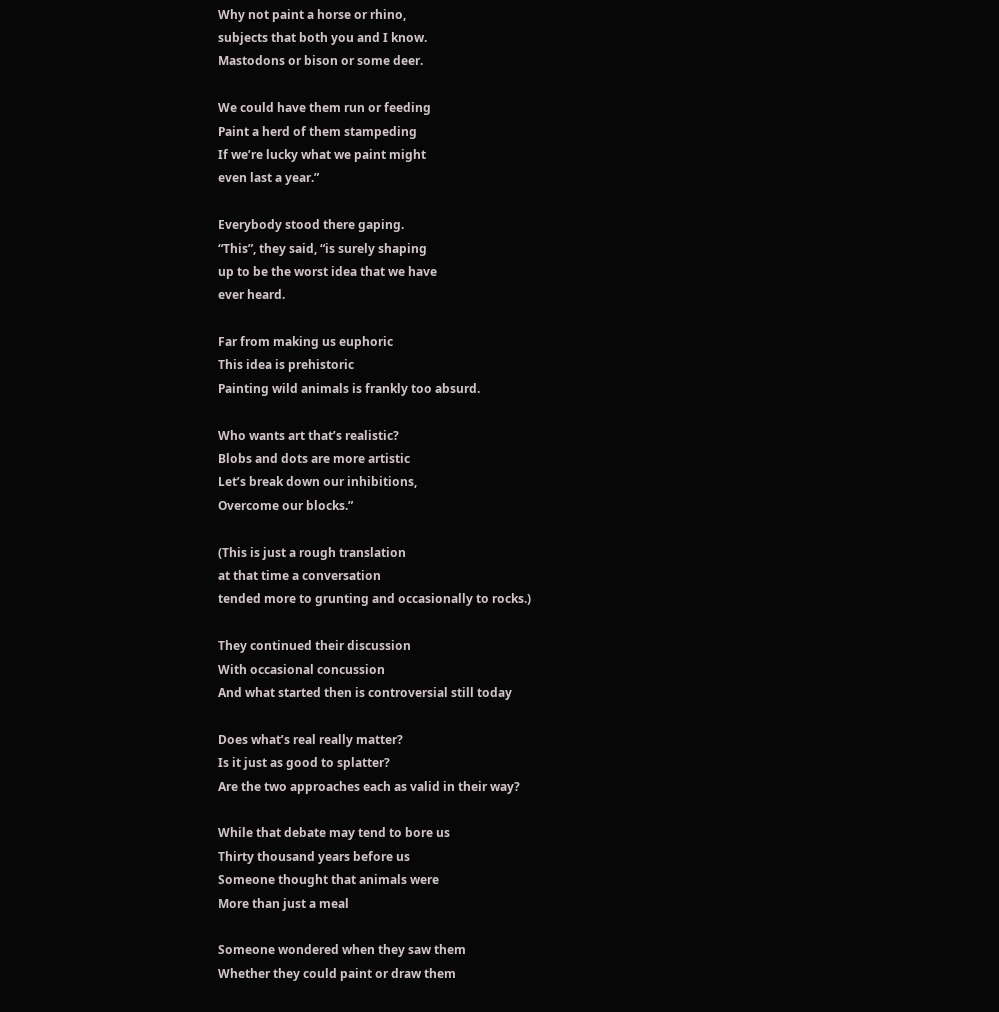Why not paint a horse or rhino,
subjects that both you and I know.
Mastodons or bison or some deer.

We could have them run or feeding
Paint a herd of them stampeding
If we’re lucky what we paint might
even last a year.”

Everybody stood there gaping.
“This”, they said, “is surely shaping
up to be the worst idea that we have
ever heard.

Far from making us euphoric
This idea is prehistoric
Painting wild animals is frankly too absurd.

Who wants art that’s realistic?
Blobs and dots are more artistic
Let’s break down our inhibitions,
Overcome our blocks.”

(This is just a rough translation
at that time a conversation
tended more to grunting and occasionally to rocks.)

They continued their discussion
With occasional concussion
And what started then is controversial still today

Does what’s real really matter?
Is it just as good to splatter?
Are the two approaches each as valid in their way?

While that debate may tend to bore us
Thirty thousand years before us
Someone thought that animals were
More than just a meal

Someone wondered when they saw them
Whether they could paint or draw them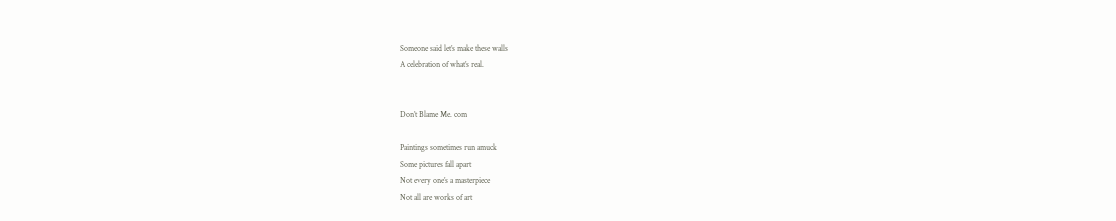Someone said let’s make these walls
A celebration of what’s real.


Don’t Blame Me. com

Paintings sometimes run amuck
Some pictures fall apart
Not every one’s a masterpiece
Not all are works of art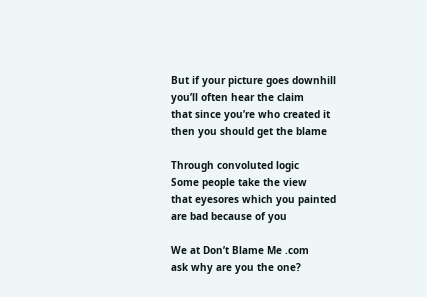But if your picture goes downhill
you’ll often hear the claim
that since you’re who created it
then you should get the blame

Through convoluted logic
Some people take the view
that eyesores which you painted
are bad because of you

We at Don’t Blame Me .com
ask why are you the one?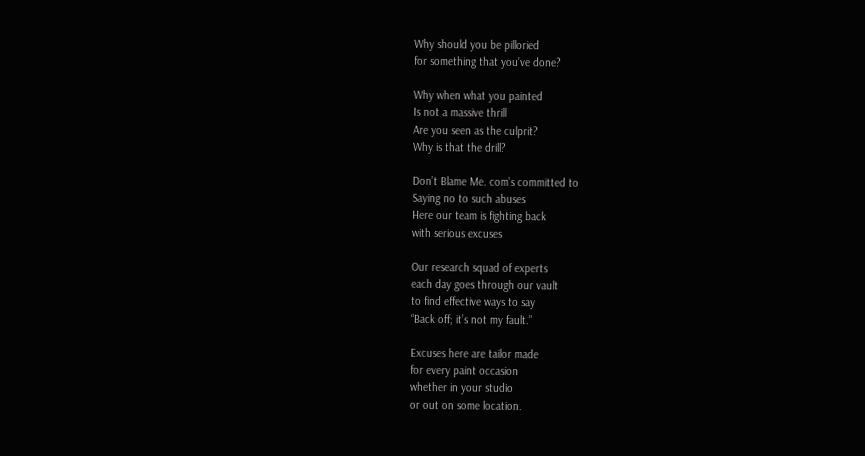Why should you be pilloried
for something that you’ve done?

Why when what you painted
Is not a massive thrill
Are you seen as the culprit?
Why is that the drill?

Don’t Blame Me. com’s committed to
Saying no to such abuses
Here our team is fighting back
with serious excuses

Our research squad of experts
each day goes through our vault
to find effective ways to say
“Back off; it’s not my fault.”

Excuses here are tailor made
for every paint occasion
whether in your studio
or out on some location.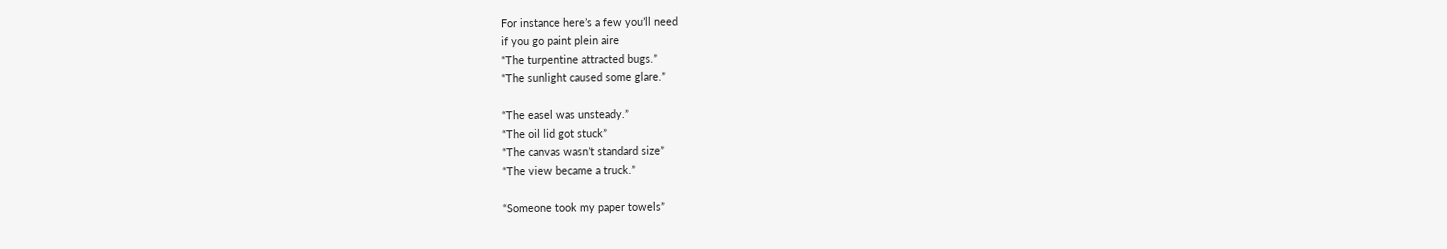For instance here’s a few you’ll need
if you go paint plein aire
“The turpentine attracted bugs.”
“The sunlight caused some glare.”

“The easel was unsteady.”
“The oil lid got stuck”
“The canvas wasn’t standard size”
“The view became a truck.”

“Someone took my paper towels”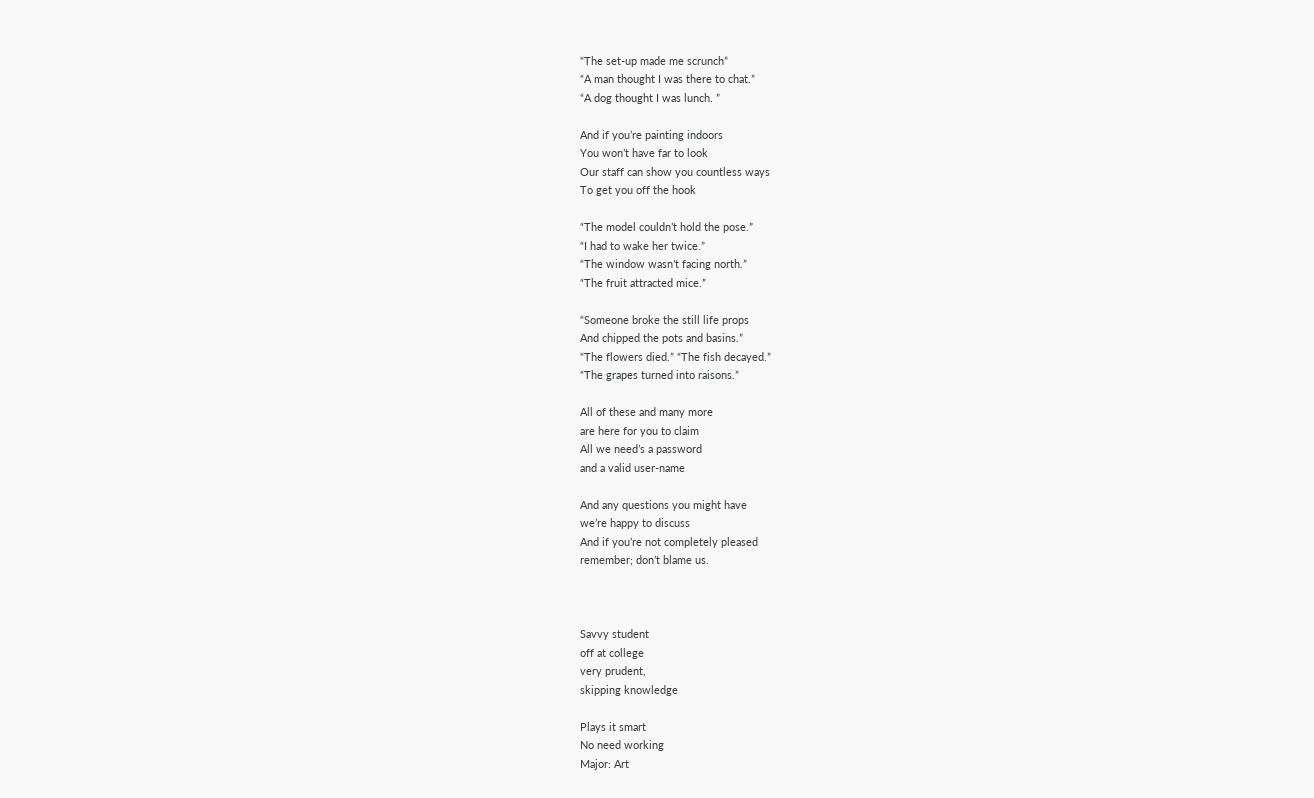“The set-up made me scrunch”
“A man thought I was there to chat.”
“A dog thought I was lunch. ”

And if you’re painting indoors
You won’t have far to look
Our staff can show you countless ways
To get you off the hook

“The model couldn’t hold the pose.”
“I had to wake her twice.”
“The window wasn’t facing north.”
“The fruit attracted mice.”

“Someone broke the still life props
And chipped the pots and basins.”
“The flowers died.” “The fish decayed.”
“The grapes turned into raisons.”

All of these and many more
are here for you to claim
All we need’s a password
and a valid user-name

And any questions you might have
we’re happy to discuss
And if you’re not completely pleased
remember; don’t blame us.



Savvy student
off at college
very prudent,
skipping knowledge

Plays it smart
No need working
Major: Art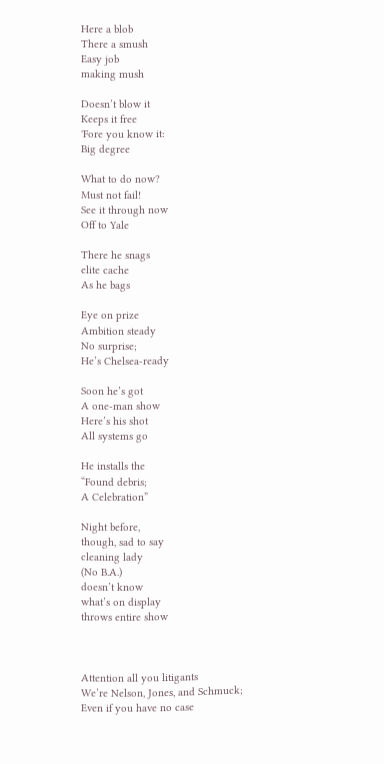Here a blob
There a smush
Easy job
making mush

Doesn’t blow it
Keeps it free
'Fore you know it:
Big degree

What to do now?
Must not fail!
See it through now
Off to Yale

There he snags
elite cache
As he bags

Eye on prize
Ambition steady
No surprise;
He’s Chelsea-ready

Soon he’s got
A one-man show
Here’s his shot
All systems go

He installs the
“Found debris;
A Celebration”

Night before,
though, sad to say
cleaning lady
(No B.A.)
doesn’t know
what’s on display
throws entire show



Attention all you litigants
We’re Nelson, Jones, and Schmuck;
Even if you have no case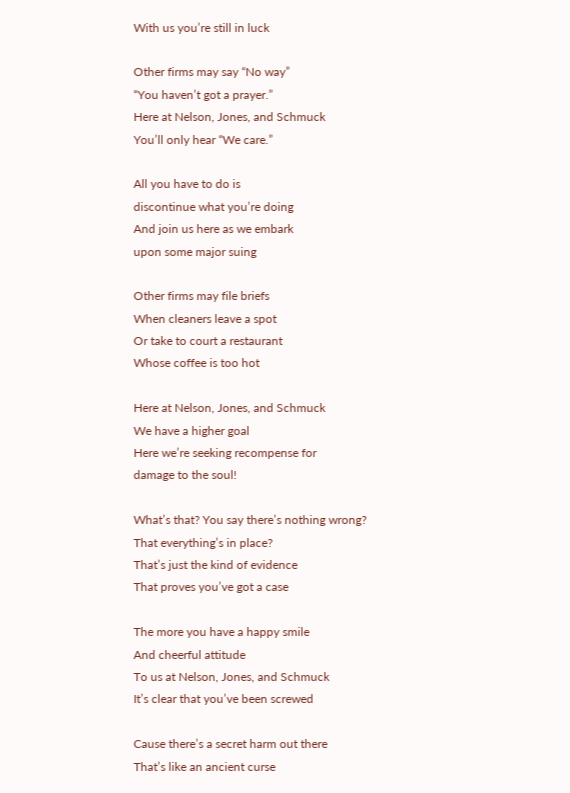With us you’re still in luck

Other firms may say “No way”
“You haven’t got a prayer.”
Here at Nelson, Jones, and Schmuck
You’ll only hear “We care.”

All you have to do is
discontinue what you’re doing
And join us here as we embark
upon some major suing

Other firms may file briefs
When cleaners leave a spot
Or take to court a restaurant
Whose coffee is too hot

Here at Nelson, Jones, and Schmuck
We have a higher goal
Here we’re seeking recompense for
damage to the soul!

What’s that? You say there’s nothing wrong?
That everything’s in place?
That’s just the kind of evidence
That proves you’ve got a case

The more you have a happy smile
And cheerful attitude
To us at Nelson, Jones, and Schmuck
It’s clear that you’ve been screwed

Cause there’s a secret harm out there
That’s like an ancient curse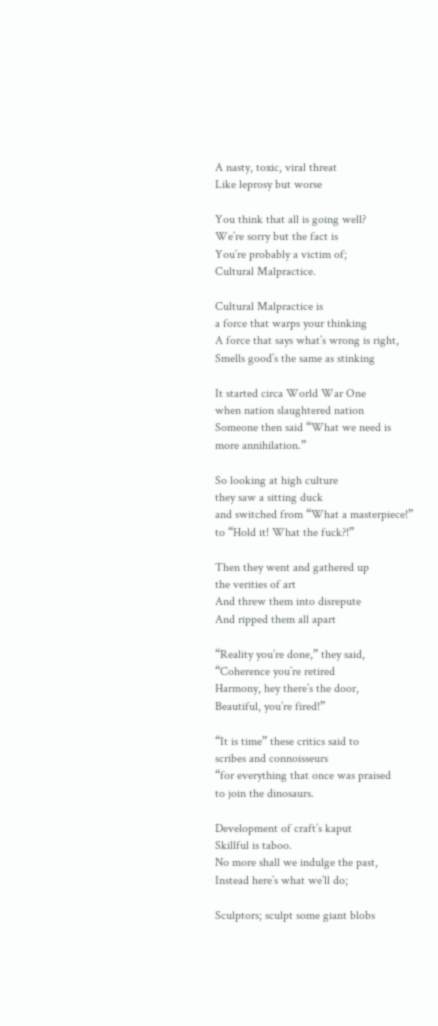A nasty, toxic, viral threat
Like leprosy but worse

You think that all is going well?
We’re sorry but the fact is
You’re probably a victim of;
Cultural Malpractice.

Cultural Malpractice is
a force that warps your thinking
A force that says what’s wrong is right,
Smells good’s the same as stinking

It started circa World War One
when nation slaughtered nation
Someone then said “What we need is
more annihilation.”

So looking at high culture
they saw a sitting duck
and switched from “What a masterpiece!”
to “Hold it! What the fuck?!”

Then they went and gathered up
the verities of art
And threw them into disrepute
And ripped them all apart

“Reality you’re done,” they said,
“Coherence you’re retired
Harmony, hey there’s the door,
Beautiful, you’re fired!”

“It is time” these critics said to
scribes and connoisseurs
“for everything that once was praised
to join the dinosaurs.

Development of craft’s kaput
Skillful is taboo.
No more shall we indulge the past,
Instead here’s what we’ll do;

Sculptors; sculpt some giant blobs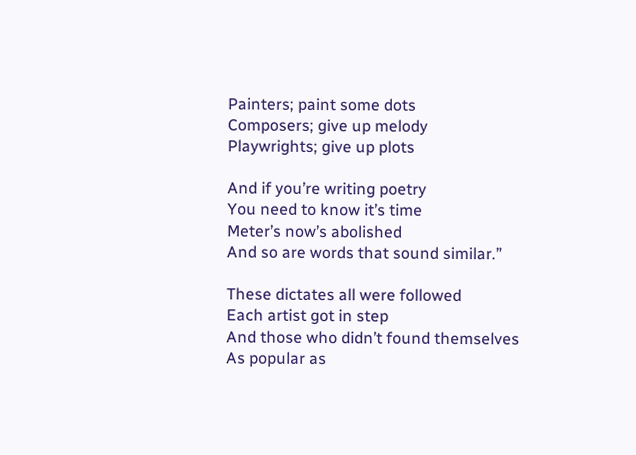Painters; paint some dots
Composers; give up melody
Playwrights; give up plots

And if you’re writing poetry
You need to know it’s time
Meter’s now’s abolished
And so are words that sound similar.”

These dictates all were followed
Each artist got in step
And those who didn’t found themselves
As popular as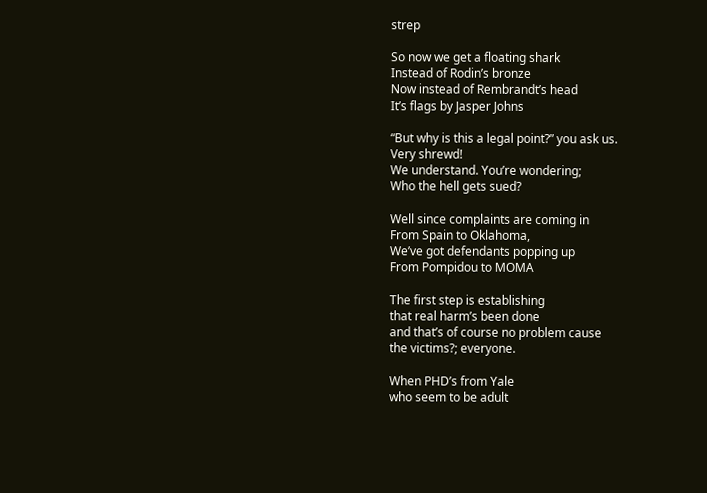strep

So now we get a floating shark
Instead of Rodin’s bronze
Now instead of Rembrandt’s head
It’s flags by Jasper Johns

“But why is this a legal point?” you ask us.
Very shrewd!
We understand. You’re wondering;
Who the hell gets sued?

Well since complaints are coming in
From Spain to Oklahoma,
We’ve got defendants popping up
From Pompidou to MOMA

The first step is establishing
that real harm’s been done
and that’s of course no problem cause
the victims?; everyone.

When PHD’s from Yale
who seem to be adult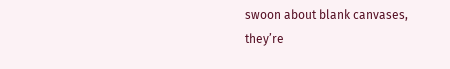swoon about blank canvases,
they’re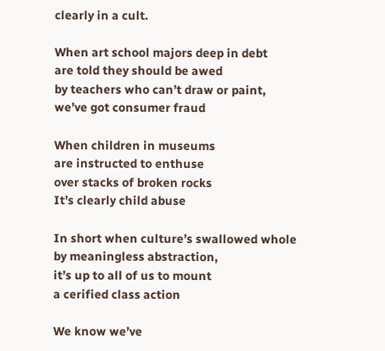clearly in a cult.

When art school majors deep in debt
are told they should be awed
by teachers who can’t draw or paint,
we’ve got consumer fraud

When children in museums
are instructed to enthuse
over stacks of broken rocks
It’s clearly child abuse

In short when culture’s swallowed whole
by meaningless abstraction,
it’s up to all of us to mount
a cerified class action

We know we’ve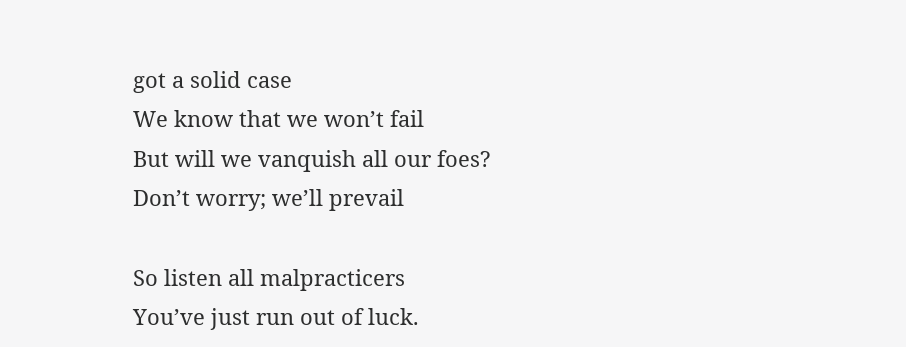got a solid case
We know that we won’t fail
But will we vanquish all our foes?
Don’t worry; we’ll prevail

So listen all malpracticers
You’ve just run out of luck.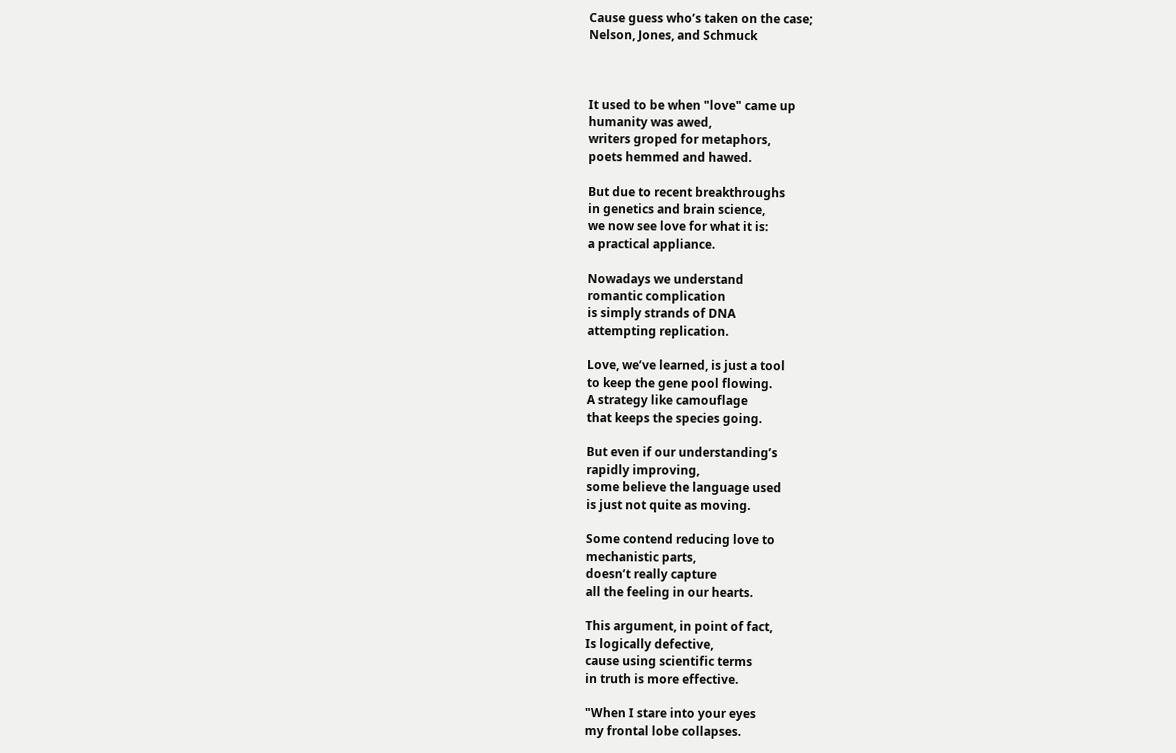Cause guess who’s taken on the case;
Nelson, Jones, and Schmuck



It used to be when "love" came up
humanity was awed,
writers groped for metaphors,
poets hemmed and hawed.

But due to recent breakthroughs
in genetics and brain science,
we now see love for what it is:
a practical appliance.

Nowadays we understand
romantic complication
is simply strands of DNA
attempting replication.

Love, we’ve learned, is just a tool
to keep the gene pool flowing.
A strategy like camouflage
that keeps the species going.

But even if our understanding’s
rapidly improving,
some believe the language used
is just not quite as moving.

Some contend reducing love to
mechanistic parts,
doesn’t really capture
all the feeling in our hearts.

This argument, in point of fact,
Is logically defective,
cause using scientific terms
in truth is more effective.

"When I stare into your eyes
my frontal lobe collapses.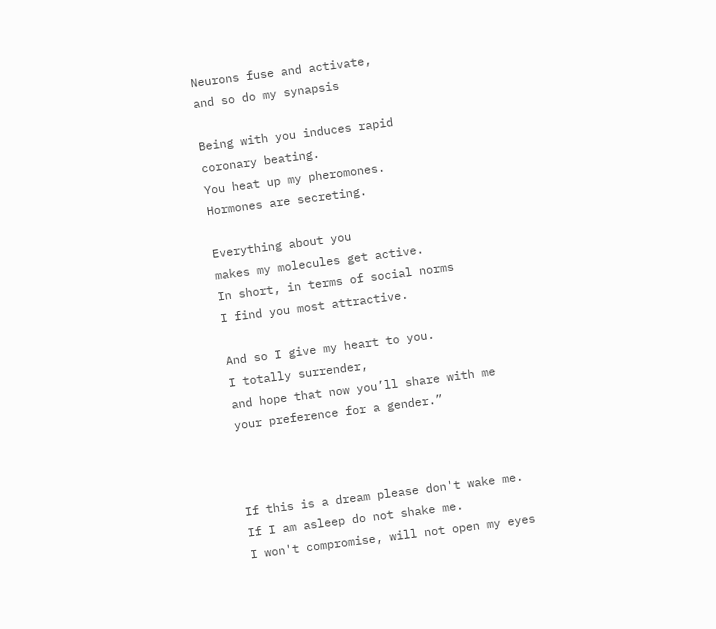Neurons fuse and activate,
and so do my synapsis

Being with you induces rapid
coronary beating.
You heat up my pheromones.
Hormones are secreting.

Everything about you
makes my molecules get active.
In short, in terms of social norms
I find you most attractive.

And so I give my heart to you.
I totally surrender,
and hope that now you’ll share with me
your preference for a gender.”



If this is a dream please don't wake me.
If I am asleep do not shake me.
I won't compromise, will not open my eyes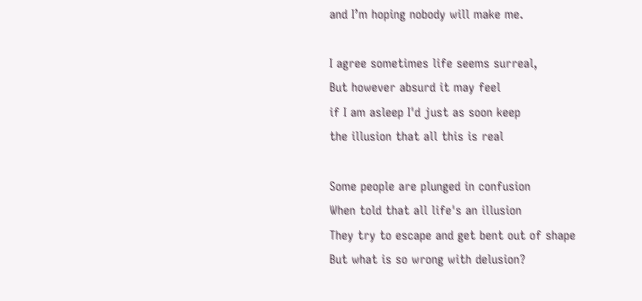and I’m hoping nobody will make me.

I agree sometimes life seems surreal,
But however absurd it may feel
if I am asleep I'd just as soon keep
the illusion that all this is real

Some people are plunged in confusion
When told that all life's an illusion
They try to escape and get bent out of shape
But what is so wrong with delusion?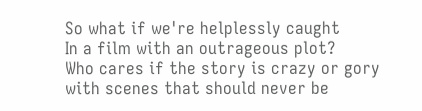So what if we're helplessly caught
In a film with an outrageous plot?
Who cares if the story is crazy or gory
with scenes that should never be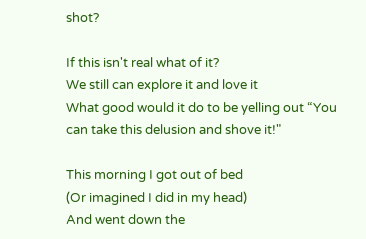shot?

If this isn't real what of it?
We still can explore it and love it
What good would it do to be yelling out “You
can take this delusion and shove it!"

This morning I got out of bed
(Or imagined I did in my head)
And went down the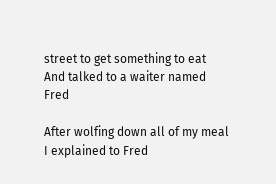street to get something to eat
And talked to a waiter named Fred

After wolfing down all of my meal
I explained to Fred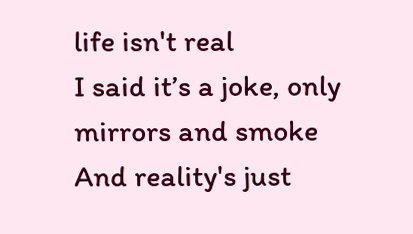life isn't real
I said it’s a joke, only mirrors and smoke
And reality's just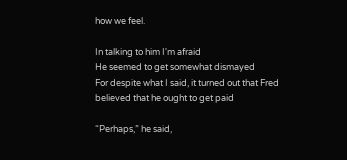how we feel.

In talking to him I'm afraid
He seemed to get somewhat dismayed
For despite what I said, it turned out that Fred
believed that he ought to get paid

“Perhaps,” he said,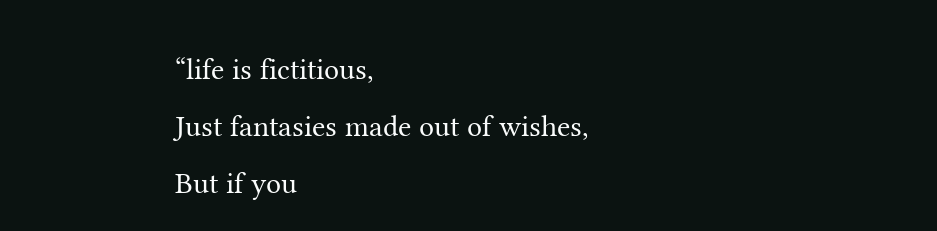“life is fictitious,
Just fantasies made out of wishes,
But if you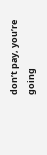don’t pay, you’re going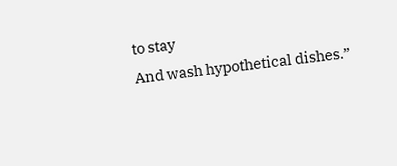to stay
And wash hypothetical dishes.”